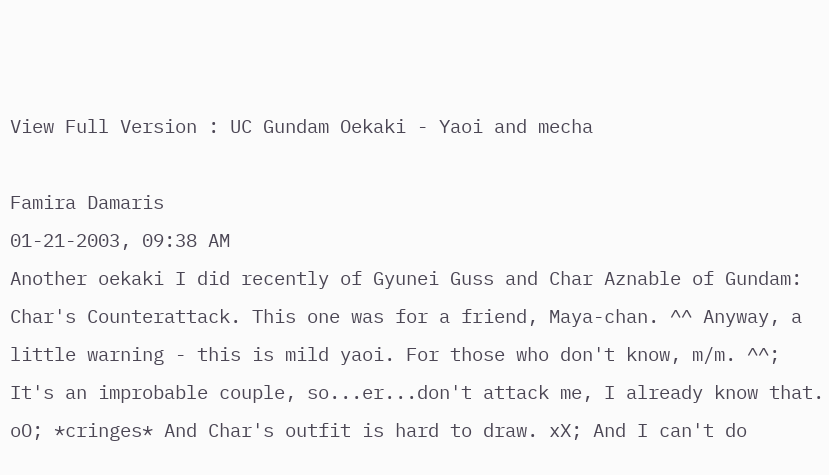View Full Version : UC Gundam Oekaki - Yaoi and mecha

Famira Damaris
01-21-2003, 09:38 AM
Another oekaki I did recently of Gyunei Guss and Char Aznable of Gundam: Char's Counterattack. This one was for a friend, Maya-chan. ^^ Anyway, a little warning - this is mild yaoi. For those who don't know, m/m. ^^; It's an improbable couple, so...er...don't attack me, I already know that. oO; *cringes* And Char's outfit is hard to draw. xX; And I can't do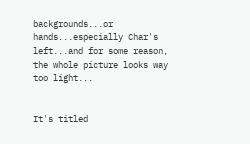backgrounds...or hands...especially Char's left...and for some reason, the whole picture looks way too light...


It's titled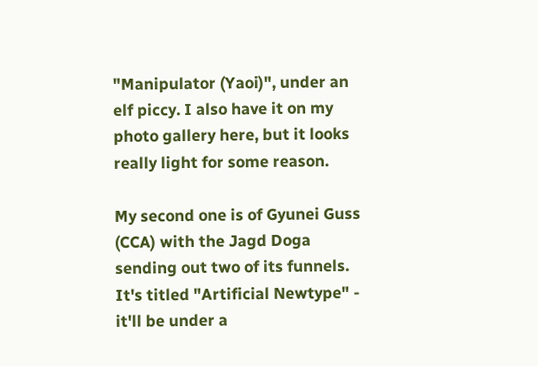"Manipulator (Yaoi)", under an elf piccy. I also have it on my photo gallery here, but it looks really light for some reason.

My second one is of Gyunei Guss (CCA) with the Jagd Doga sending out two of its funnels. It's titled "Artificial Newtype" - it'll be under a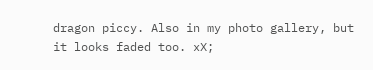dragon piccy. Also in my photo gallery, but it looks faded too. xX;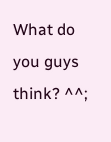What do you guys think? ^^;